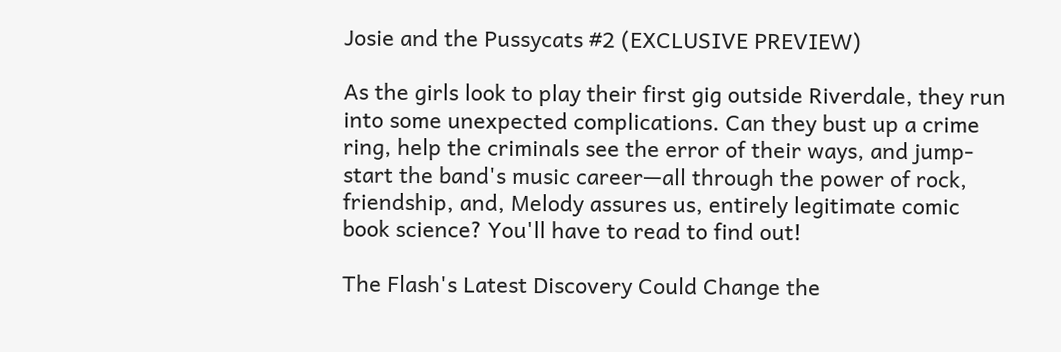Josie and the Pussycats #2 (EXCLUSIVE PREVIEW)

As the girls look to play their first gig outside Riverdale, they run into some unexpected complications. Can they bust up a crime ring, help the criminals see the error of their ways, and jump-start the band's music career—all through the power of rock, friendship, and, Melody assures us, entirely legitimate comic book science? You'll have to read to find out!

The Flash's Latest Discovery Could Change the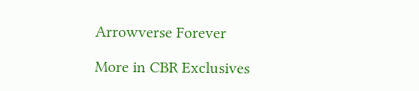Arrowverse Forever

More in CBR Exclusives